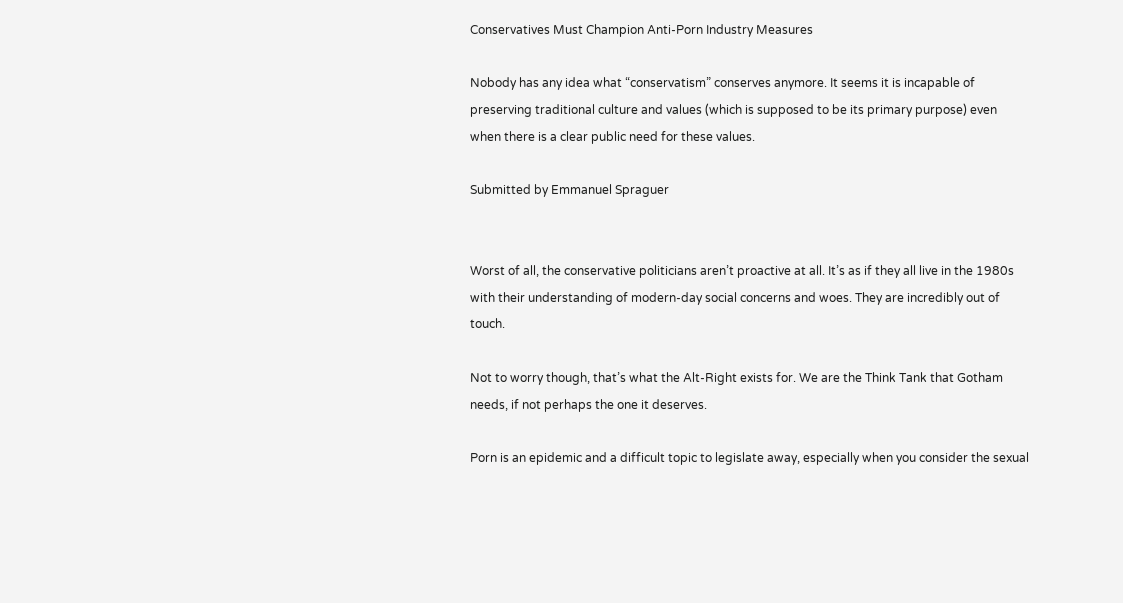Conservatives Must Champion Anti-Porn Industry Measures

Nobody has any idea what “conservatism” conserves anymore. It seems it is incapable of preserving traditional culture and values (which is supposed to be its primary purpose) even when there is a clear public need for these values.

Submitted by Emmanuel Spraguer


Worst of all, the conservative politicians aren’t proactive at all. It’s as if they all live in the 1980s with their understanding of modern-day social concerns and woes. They are incredibly out of touch.

Not to worry though, that’s what the Alt-Right exists for. We are the Think Tank that Gotham needs, if not perhaps the one it deserves.

Porn is an epidemic and a difficult topic to legislate away, especially when you consider the sexual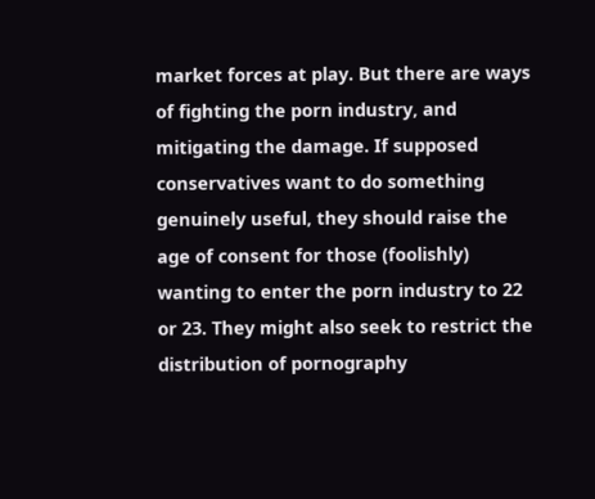market forces at play. But there are ways of fighting the porn industry, and mitigating the damage. If supposed conservatives want to do something genuinely useful, they should raise the age of consent for those (foolishly) wanting to enter the porn industry to 22 or 23. They might also seek to restrict the distribution of pornography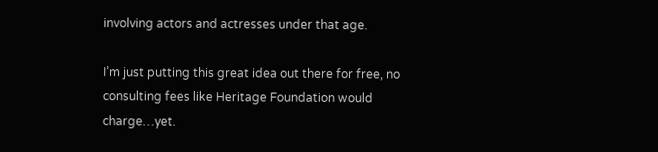involving actors and actresses under that age.

I’m just putting this great idea out there for free, no consulting fees like Heritage Foundation would charge…yet.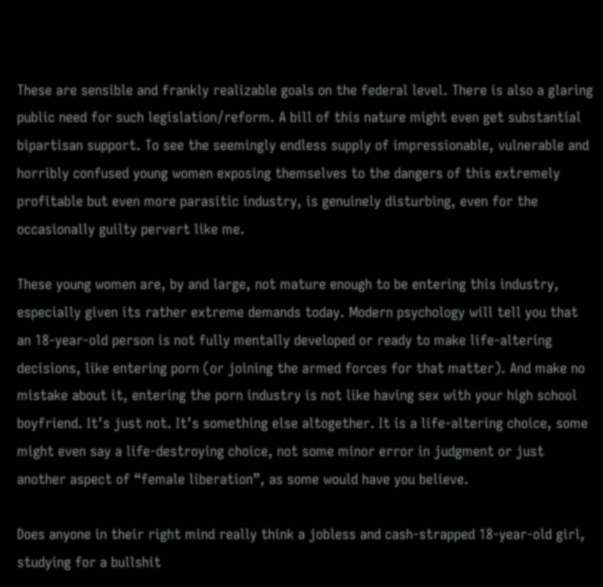These are sensible and frankly realizable goals on the federal level. There is also a glaring public need for such legislation/reform. A bill of this nature might even get substantial bipartisan support. To see the seemingly endless supply of impressionable, vulnerable and horribly confused young women exposing themselves to the dangers of this extremely profitable but even more parasitic industry, is genuinely disturbing, even for the occasionally guilty pervert like me.

These young women are, by and large, not mature enough to be entering this industry, especially given its rather extreme demands today. Modern psychology will tell you that an 18-year-old person is not fully mentally developed or ready to make life-altering decisions, like entering porn (or joining the armed forces for that matter). And make no mistake about it, entering the porn industry is not like having sex with your high school boyfriend. It’s just not. It’s something else altogether. It is a life-altering choice, some might even say a life-destroying choice, not some minor error in judgment or just another aspect of “female liberation”, as some would have you believe.

Does anyone in their right mind really think a jobless and cash-strapped 18-year-old girl, studying for a bullshit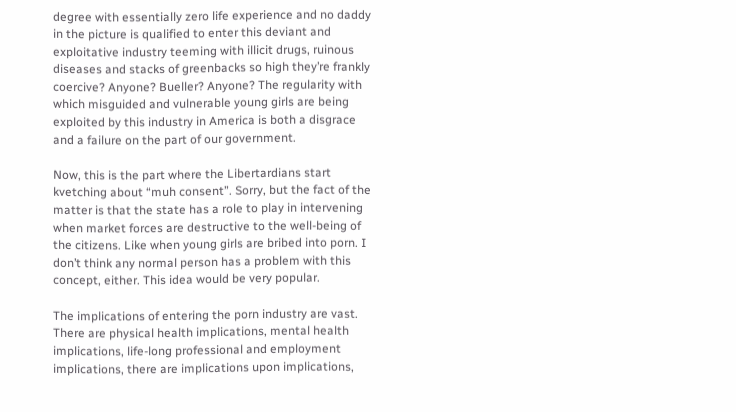degree with essentially zero life experience and no daddy in the picture is qualified to enter this deviant and exploitative industry teeming with illicit drugs, ruinous diseases and stacks of greenbacks so high they’re frankly coercive? Anyone? Bueller? Anyone? The regularity with which misguided and vulnerable young girls are being exploited by this industry in America is both a disgrace and a failure on the part of our government.

Now, this is the part where the Libertardians start kvetching about “muh consent”. Sorry, but the fact of the matter is that the state has a role to play in intervening when market forces are destructive to the well-being of the citizens. Like when young girls are bribed into porn. I don’t think any normal person has a problem with this concept, either. This idea would be very popular.

The implications of entering the porn industry are vast. There are physical health implications, mental health implications, life-long professional and employment implications, there are implications upon implications,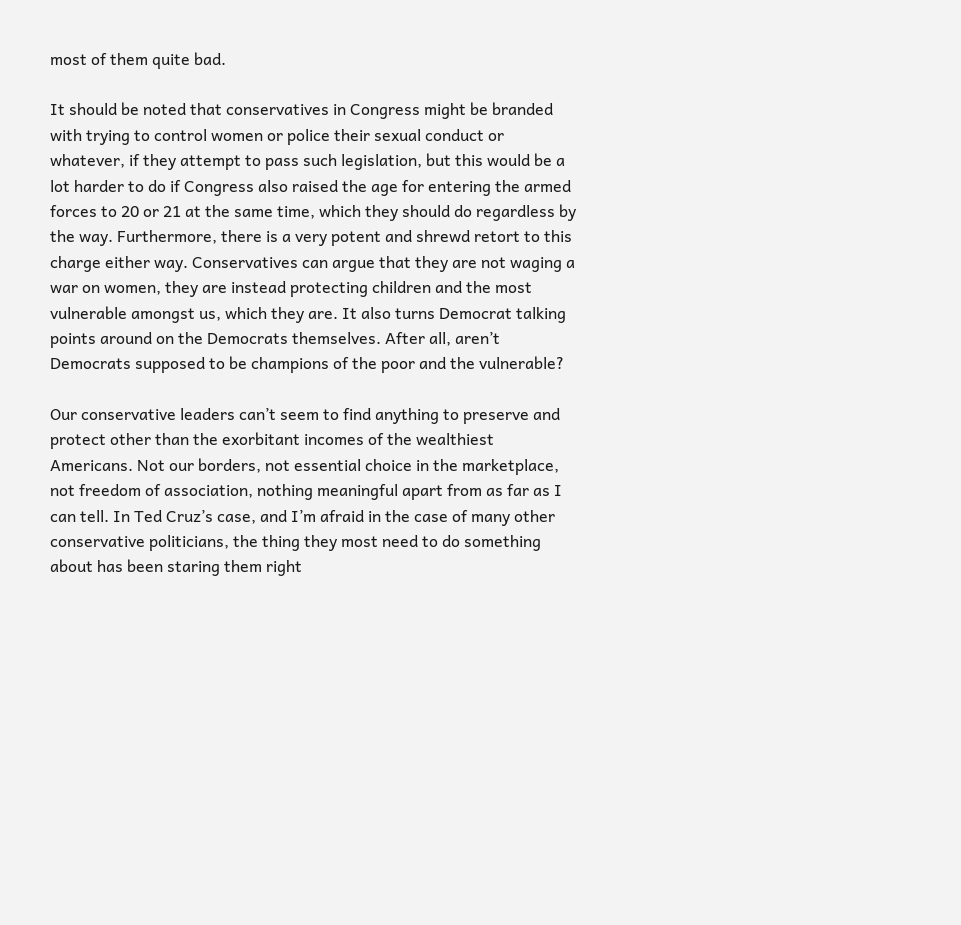most of them quite bad.

It should be noted that conservatives in Congress might be branded with trying to control women or police their sexual conduct or whatever, if they attempt to pass such legislation, but this would be a lot harder to do if Congress also raised the age for entering the armed forces to 20 or 21 at the same time, which they should do regardless by the way. Furthermore, there is a very potent and shrewd retort to this charge either way. Conservatives can argue that they are not waging a war on women, they are instead protecting children and the most vulnerable amongst us, which they are. It also turns Democrat talking points around on the Democrats themselves. After all, aren’t Democrats supposed to be champions of the poor and the vulnerable?

Our conservative leaders can’t seem to find anything to preserve and protect other than the exorbitant incomes of the wealthiest Americans. Not our borders, not essential choice in the marketplace, not freedom of association, nothing meaningful apart from as far as I can tell. In Ted Cruz’s case, and I’m afraid in the case of many other conservative politicians, the thing they most need to do something about has been staring them right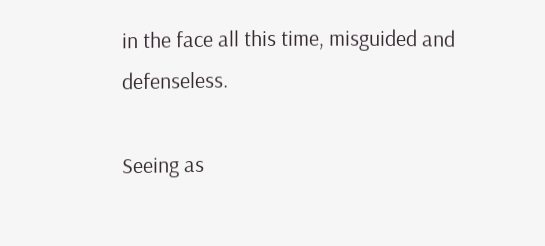in the face all this time, misguided and defenseless.

Seeing as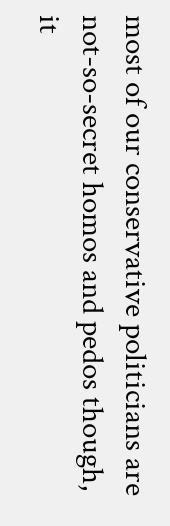most of our conservative politicians are not-so-secret homos and pedos though, it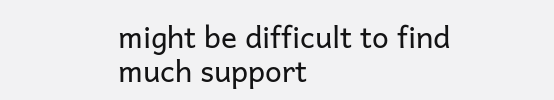might be difficult to find much support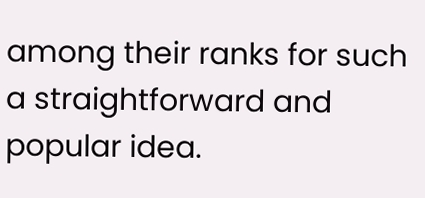among their ranks for such a straightforward and popular idea.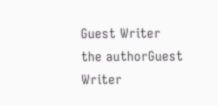Guest Writer
the authorGuest Writer